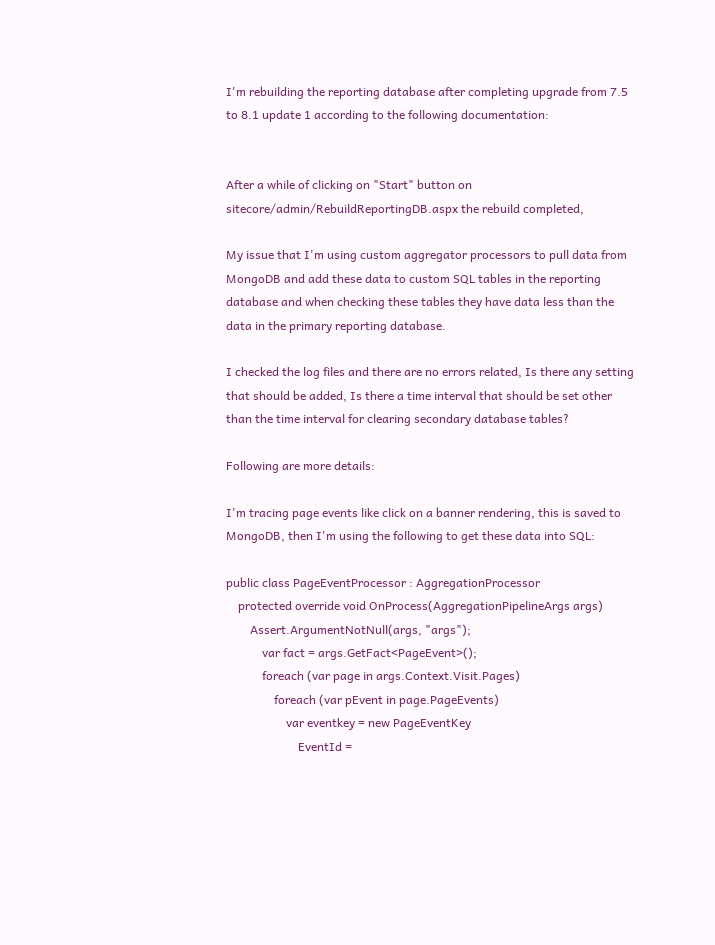I'm rebuilding the reporting database after completing upgrade from 7.5 to 8.1 update 1 according to the following documentation:


After a while of clicking on "Start" button on sitecore/admin/RebuildReportingDB.aspx the rebuild completed,

My issue that I'm using custom aggregator processors to pull data from MongoDB and add these data to custom SQL tables in the reporting database and when checking these tables they have data less than the data in the primary reporting database.

I checked the log files and there are no errors related, Is there any setting that should be added, Is there a time interval that should be set other than the time interval for clearing secondary database tables?

Following are more details:

I'm tracing page events like click on a banner rendering, this is saved to MongoDB, then I'm using the following to get these data into SQL:

public class PageEventProcessor : AggregationProcessor
    protected override void OnProcess(AggregationPipelineArgs args)
        Assert.ArgumentNotNull(args, "args");
            var fact = args.GetFact<PageEvent>();
            foreach (var page in args.Context.Visit.Pages)
                foreach (var pEvent in page.PageEvents)
                    var eventkey = new PageEventKey
                        EventId =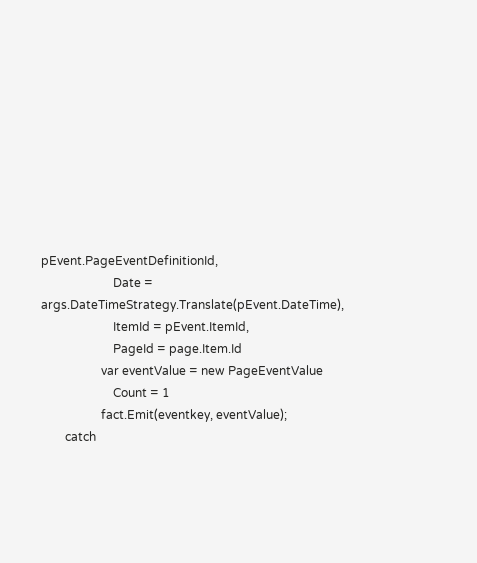pEvent.PageEventDefinitionId,
                        Date = args.DateTimeStrategy.Translate(pEvent.DateTime),
                        ItemId = pEvent.ItemId,
                        PageId = page.Item.Id
                    var eventValue = new PageEventValue
                        Count = 1
                    fact.Emit(eventkey, eventValue);
        catch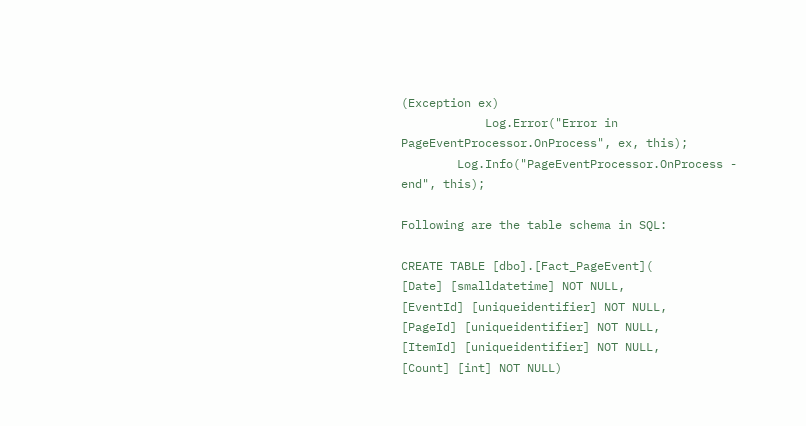(Exception ex)
            Log.Error("Error in PageEventProcessor.OnProcess", ex, this);
        Log.Info("PageEventProcessor.OnProcess - end", this);

Following are the table schema in SQL:

CREATE TABLE [dbo].[Fact_PageEvent](
[Date] [smalldatetime] NOT NULL,
[EventId] [uniqueidentifier] NOT NULL,
[PageId] [uniqueidentifier] NOT NULL,
[ItemId] [uniqueidentifier] NOT NULL,
[Count] [int] NOT NULL)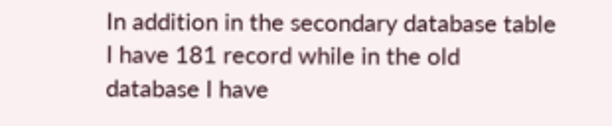In addition in the secondary database table I have 181 record while in the old database I have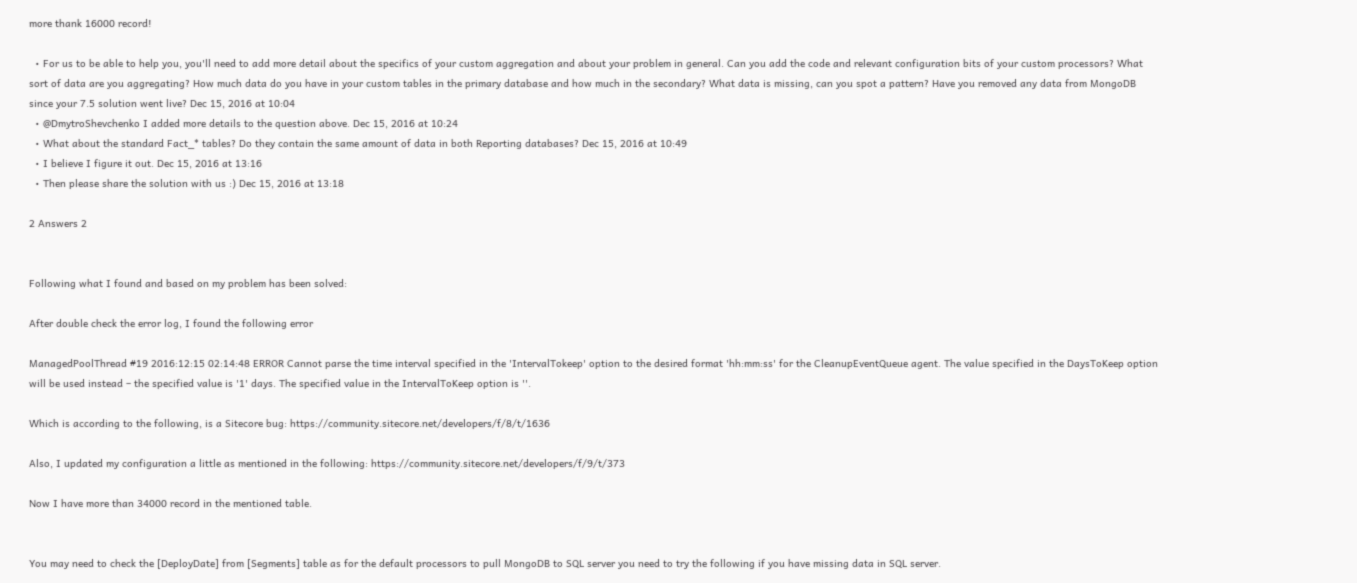more thank 16000 record!

  • For us to be able to help you, you'll need to add more detail about the specifics of your custom aggregation and about your problem in general. Can you add the code and relevant configuration bits of your custom processors? What sort of data are you aggregating? How much data do you have in your custom tables in the primary database and how much in the secondary? What data is missing, can you spot a pattern? Have you removed any data from MongoDB since your 7.5 solution went live? Dec 15, 2016 at 10:04
  • @DmytroShevchenko I added more details to the question above. Dec 15, 2016 at 10:24
  • What about the standard Fact_* tables? Do they contain the same amount of data in both Reporting databases? Dec 15, 2016 at 10:49
  • I believe I figure it out. Dec 15, 2016 at 13:16
  • Then please share the solution with us :) Dec 15, 2016 at 13:18

2 Answers 2


Following what I found and based on my problem has been solved:

After double check the error log, I found the following error

ManagedPoolThread #19 2016:12:15 02:14:48 ERROR Cannot parse the time interval specified in the 'IntervalTokeep' option to the desired format 'hh:mm:ss' for the CleanupEventQueue agent. The value specified in the DaysToKeep option will be used instead – the specified value is '1' days. The specified value in the IntervalToKeep option is ''.

Which is according to the following, is a Sitecore bug: https://community.sitecore.net/developers/f/8/t/1636

Also, I updated my configuration a little as mentioned in the following: https://community.sitecore.net/developers/f/9/t/373

Now I have more than 34000 record in the mentioned table.


You may need to check the [DeployDate] from [Segments] table as for the default processors to pull MongoDB to SQL server you need to try the following if you have missing data in SQL server.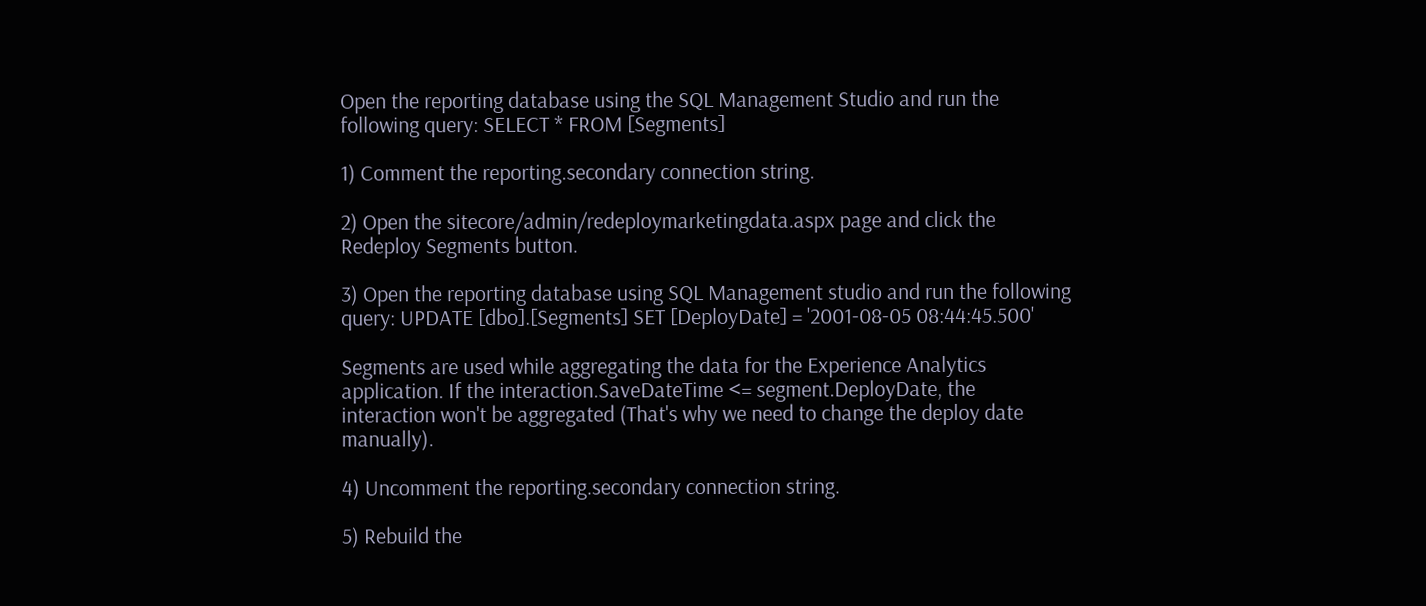Open the reporting database using the SQL Management Studio and run the following query: SELECT * FROM [Segments]

1) Comment the reporting.secondary connection string.

2) Open the sitecore/admin/redeploymarketingdata.aspx page and click the Redeploy Segments button.

3) Open the reporting database using SQL Management studio and run the following query: UPDATE [dbo].[Segments] SET [DeployDate] = '2001-08-05 08:44:45.500'

Segments are used while aggregating the data for the Experience Analytics application. If the interaction.SaveDateTime <= segment.DeployDate, the interaction won't be aggregated (That's why we need to change the deploy date manually).

4) Uncomment the reporting.secondary connection string.

5) Rebuild the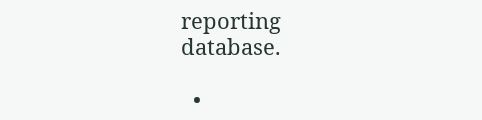reporting database.

  •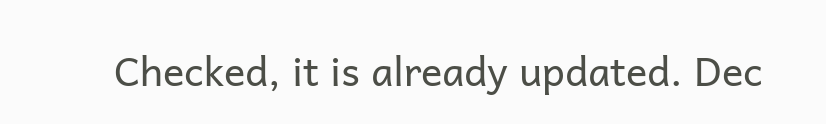Checked, it is already updated. Dec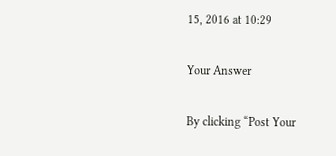15, 2016 at 10:29

Your Answer

By clicking “Post Your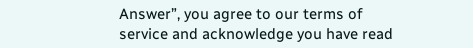Answer”, you agree to our terms of service and acknowledge you have read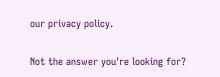our privacy policy.

Not the answer you're looking for?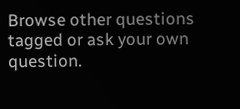Browse other questions tagged or ask your own question.